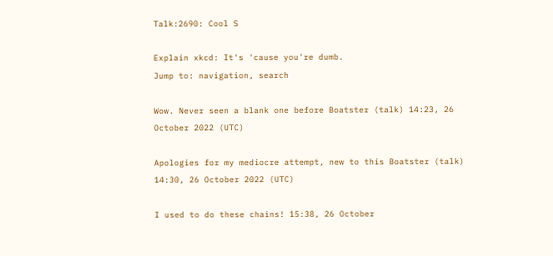Talk:2690: Cool S

Explain xkcd: It's 'cause you're dumb.
Jump to: navigation, search

Wow. Never seen a blank one before Boatster (talk) 14:23, 26 October 2022 (UTC)

Apologies for my mediocre attempt, new to this Boatster (talk) 14:30, 26 October 2022 (UTC)

I used to do these chains! 15:38, 26 October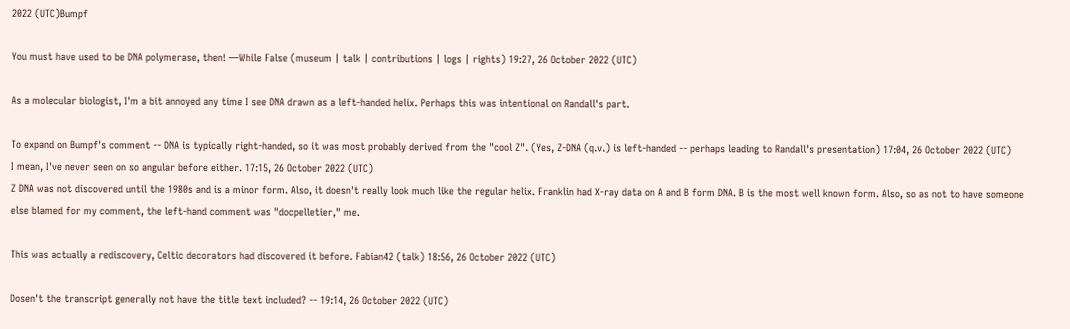2022 (UTC)Bumpf

You must have used to be DNA polymerase, then! —While False (museum | talk | contributions | logs | rights) 19:27, 26 October 2022 (UTC)

As a molecular biologist, I'm a bit annoyed any time I see DNA drawn as a left-handed helix. Perhaps this was intentional on Randall's part.

To expand on Bumpf's comment -- DNA is typically right-handed, so it was most probably derived from the "cool Z". (Yes, Z-DNA (q.v.) is left-handed -- perhaps leading to Randall's presentation) 17:04, 26 October 2022 (UTC)
I mean, I've never seen on so angular before either. 17:15, 26 October 2022 (UTC)
Z DNA was not discovered until the 1980s and is a minor form. Also, it doesn't really look much like the regular helix. Franklin had X-ray data on A and B form DNA. B is the most well known form. Also, so as not to have someone else blamed for my comment, the left-hand comment was "docpelletier," me.

This was actually a rediscovery, Celtic decorators had discovered it before. Fabian42 (talk) 18:56, 26 October 2022 (UTC)

Dosen't the transcript generally not have the title text included? -- 19:14, 26 October 2022 (UTC)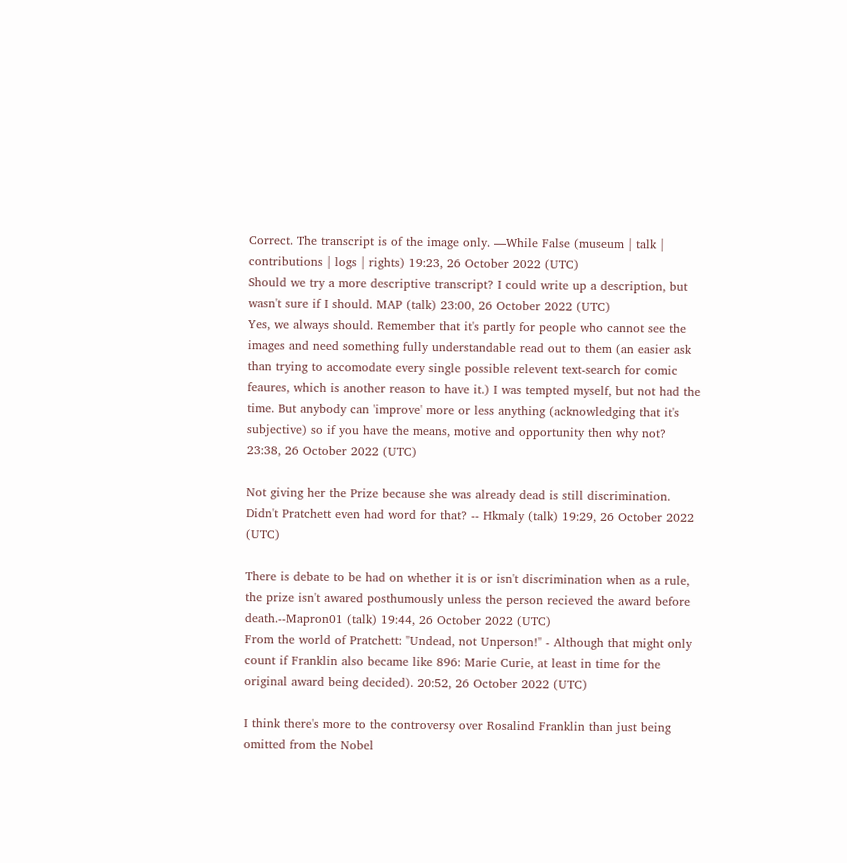Correct. The transcript is of the image only. —While False (museum | talk | contributions | logs | rights) 19:23, 26 October 2022 (UTC)
Should we try a more descriptive transcript? I could write up a description, but wasn't sure if I should. MAP (talk) 23:00, 26 October 2022 (UTC)
Yes, we always should. Remember that it's partly for people who cannot see the images and need something fully understandable read out to them (an easier ask than trying to accomodate every single possible relevent text-search for comic feaures, which is another reason to have it.) I was tempted myself, but not had the time. But anybody can 'improve' more or less anything (acknowledging that it's subjective) so if you have the means, motive and opportunity then why not? 23:38, 26 October 2022 (UTC)

Not giving her the Prize because she was already dead is still discrimination. Didn't Pratchett even had word for that? -- Hkmaly (talk) 19:29, 26 October 2022 (UTC)

There is debate to be had on whether it is or isn't discrimination when as a rule, the prize isn't awared posthumously unless the person recieved the award before death.--Mapron01 (talk) 19:44, 26 October 2022 (UTC)
From the world of Pratchett: "Undead, not Unperson!" - Although that might only count if Franklin also became like 896: Marie Curie, at least in time for the original award being decided). 20:52, 26 October 2022 (UTC)

I think there's more to the controversy over Rosalind Franklin than just being omitted from the Nobel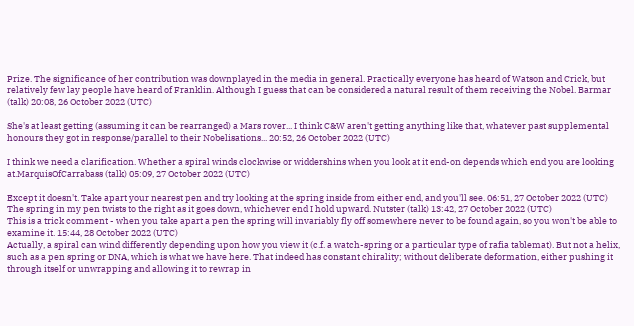Prize. The significance of her contribution was downplayed in the media in general. Practically everyone has heard of Watson and Crick, but relatively few lay people have heard of Franklin. Although I guess that can be considered a natural result of them receiving the Nobel. Barmar (talk) 20:08, 26 October 2022 (UTC)

She's at least getting (assuming it can be rearranged) a Mars rover... I think C&W aren't getting anything like that, whatever past supplemental honours they got in response/parallel to their Nobelisations... 20:52, 26 October 2022 (UTC)

I think we need a clarification. Whether a spiral winds clockwise or widdershins when you look at it end-on depends which end you are looking at.MarquisOfCarrabass (talk) 05:09, 27 October 2022 (UTC)

Except it doesn't. Take apart your nearest pen and try looking at the spring inside from either end, and you'll see. 06:51, 27 October 2022 (UTC)
The spring in my pen twists to the right as it goes down, whichever end I hold upward. Nutster (talk) 13:42, 27 October 2022 (UTC)
This is a trick comment - when you take apart a pen the spring will invariably fly off somewhere never to be found again, so you won't be able to examine it. 15:44, 28 October 2022 (UTC)
Actually, a spiral can wind differently depending upon how you view it (c.f. a watch-spring or a particular type of rafia tablemat). But not a helix, such as a pen spring or DNA, which is what we have here. That indeed has constant chirality; without deliberate deformation, either pushing it through itself or unwrapping and allowing it to rewrap in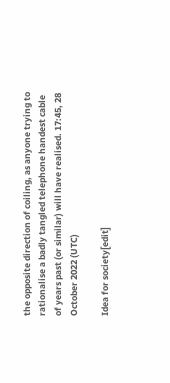the opposite direction of coiling, as anyone trying to rationalise a badly tangled telephone handest cable of years past (or similar) will have realised. 17:45, 28 October 2022 (UTC)

Idea for society[edit]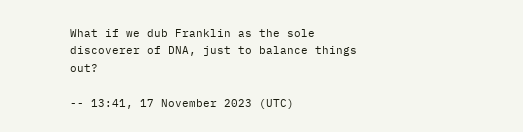What if we dub Franklin as the sole discoverer of DNA, just to balance things out?

-- 13:41, 17 November 2023 (UTC)